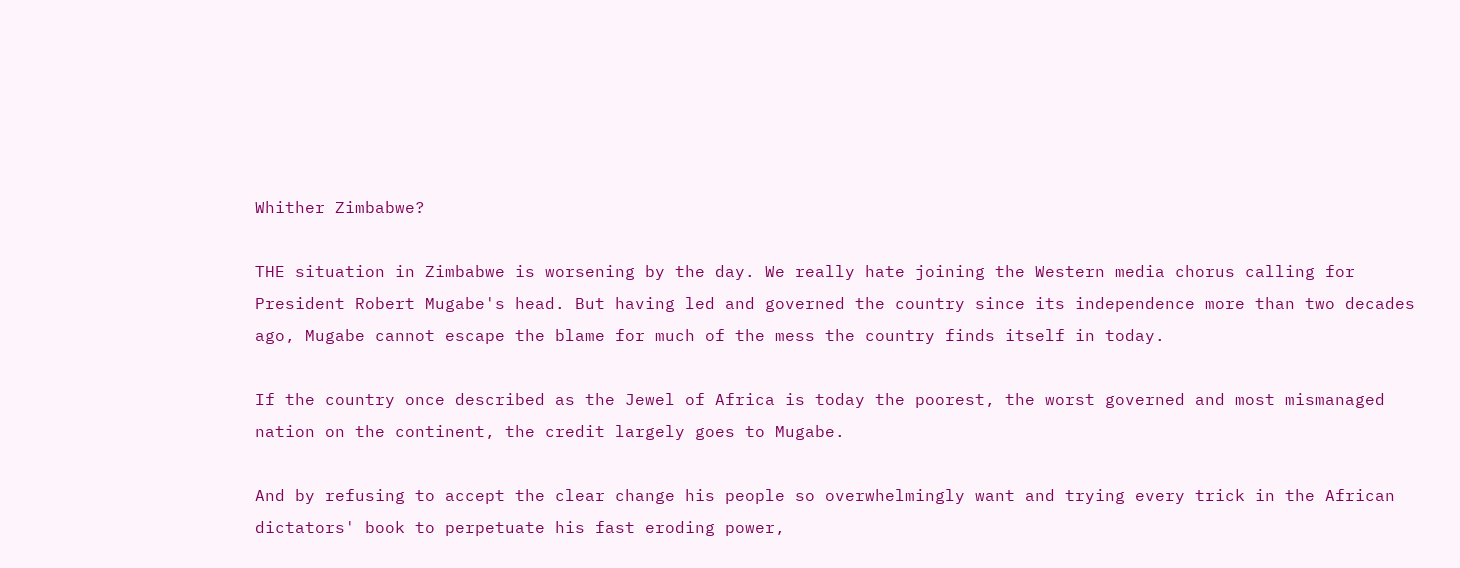Whither Zimbabwe?

THE situation in Zimbabwe is worsening by the day. We really hate joining the Western media chorus calling for President Robert Mugabe's head. But having led and governed the country since its independence more than two decades ago, Mugabe cannot escape the blame for much of the mess the country finds itself in today.

If the country once described as the Jewel of Africa is today the poorest, the worst governed and most mismanaged nation on the continent, the credit largely goes to Mugabe.

And by refusing to accept the clear change his people so overwhelmingly want and trying every trick in the African dictators' book to perpetuate his fast eroding power,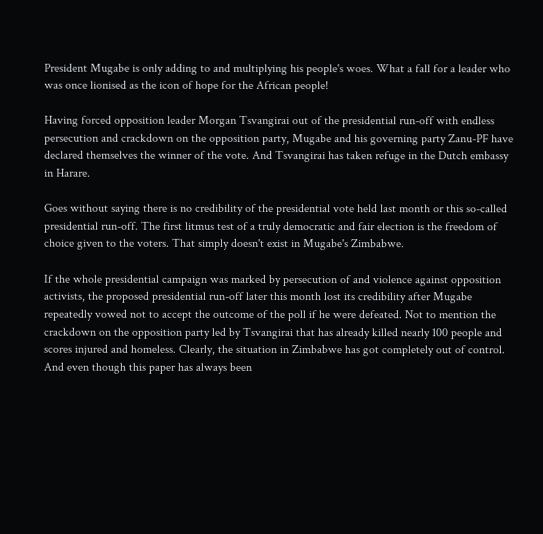President Mugabe is only adding to and multiplying his people's woes. What a fall for a leader who was once lionised as the icon of hope for the African people!

Having forced opposition leader Morgan Tsvangirai out of the presidential run-off with endless persecution and crackdown on the opposition party, Mugabe and his governing party Zanu-PF have declared themselves the winner of the vote. And Tsvangirai has taken refuge in the Dutch embassy in Harare.

Goes without saying there is no credibility of the presidential vote held last month or this so-called presidential run-off. The first litmus test of a truly democratic and fair election is the freedom of choice given to the voters. That simply doesn't exist in Mugabe's Zimbabwe.

If the whole presidential campaign was marked by persecution of and violence against opposition activists, the proposed presidential run-off later this month lost its credibility after Mugabe repeatedly vowed not to accept the outcome of the poll if he were defeated. Not to mention the crackdown on the opposition party led by Tsvangirai that has already killed nearly 100 people and scores injured and homeless. Clearly, the situation in Zimbabwe has got completely out of control. And even though this paper has always been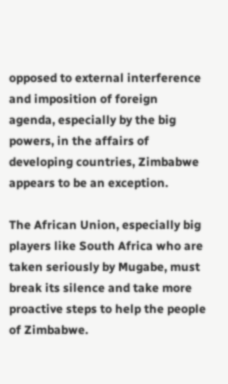opposed to external interference and imposition of foreign agenda, especially by the big powers, in the affairs of developing countries, Zimbabwe appears to be an exception.

The African Union, especially big players like South Africa who are taken seriously by Mugabe, must break its silence and take more proactive steps to help the people of Zimbabwe.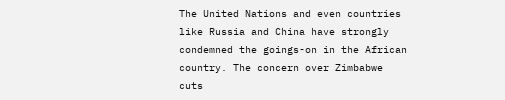The United Nations and even countries like Russia and China have strongly condemned the goings-on in the African country. The concern over Zimbabwe cuts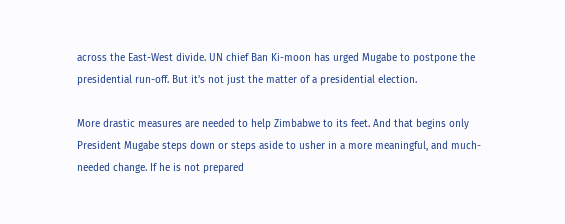across the East-West divide. UN chief Ban Ki-moon has urged Mugabe to postpone the presidential run-off. But it's not just the matter of a presidential election.

More drastic measures are needed to help Zimbabwe to its feet. And that begins only President Mugabe steps down or steps aside to usher in a more meaningful, and much-needed change. If he is not prepared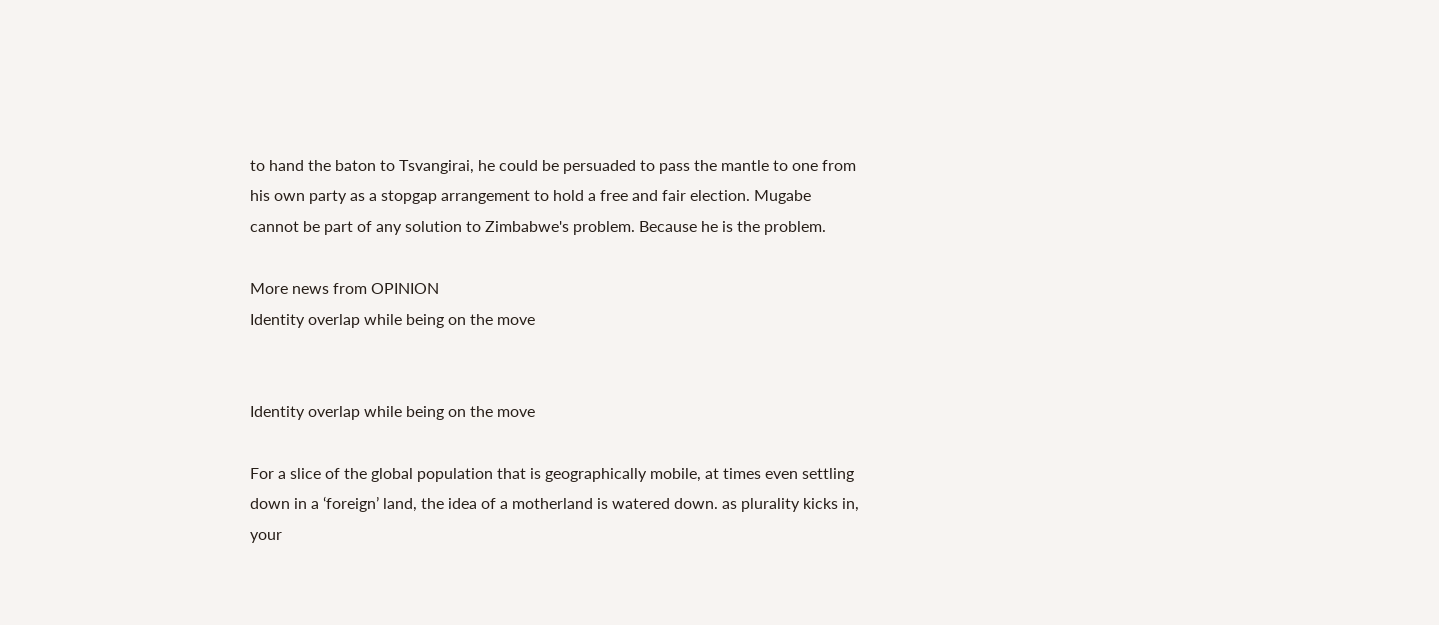to hand the baton to Tsvangirai, he could be persuaded to pass the mantle to one from his own party as a stopgap arrangement to hold a free and fair election. Mugabe cannot be part of any solution to Zimbabwe's problem. Because he is the problem.

More news from OPINION
Identity overlap while being on the move


Identity overlap while being on the move

For a slice of the global population that is geographically mobile, at times even settling down in a ‘foreign’ land, the idea of a motherland is watered down. as plurality kicks in, your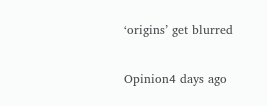‘origins’ get blurred

Opinion4 days ago